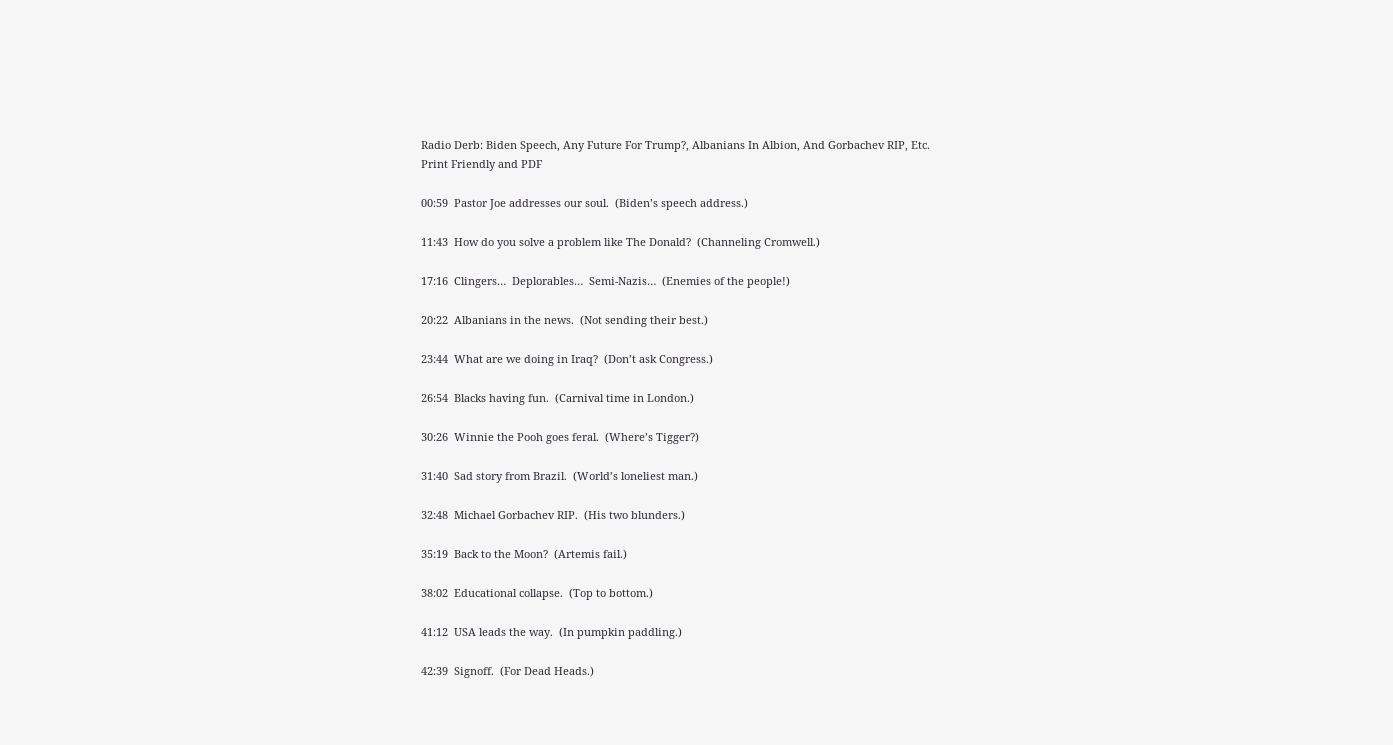Radio Derb: Biden Speech, Any Future For Trump?, Albanians In Albion, And Gorbachev RIP, Etc.
Print Friendly and PDF

00:59  Pastor Joe addresses our soul.  (Biden’s speech address.)

11:43  How do you solve a problem like The Donald?  (Channeling Cromwell.)

17:16  Clingers…  Deplorables…  Semi-Nazis…  (Enemies of the people!)

20:22  Albanians in the news.  (Not sending their best.)

23:44  What are we doing in Iraq?  (Don’t ask Congress.)

26:54  Blacks having fun.  (Carnival time in London.)

30:26  Winnie the Pooh goes feral.  (Where’s Tigger?)

31:40  Sad story from Brazil.  (World’s loneliest man.)

32:48  Michael Gorbachev RIP.  (His two blunders.)

35:19  Back to the Moon?  (Artemis fail.)

38:02  Educational collapse.  (Top to bottom.)

41:12  USA leads the way.  (In pumpkin paddling.)

42:39  Signoff.  (For Dead Heads.)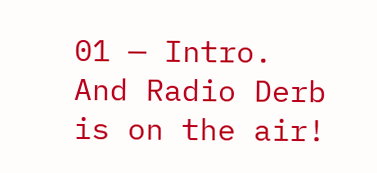01 — Intro.     And Radio Derb is on the air!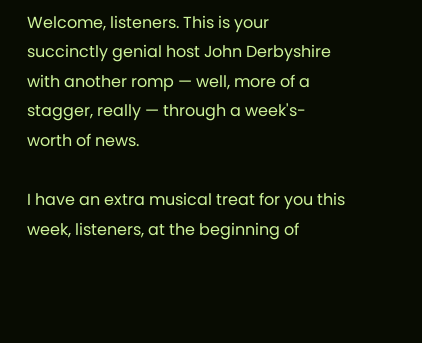Welcome, listeners. This is your succinctly genial host John Derbyshire with another romp — well, more of a stagger, really — through a week's-worth of news.

I have an extra musical treat for you this week, listeners, at the beginning of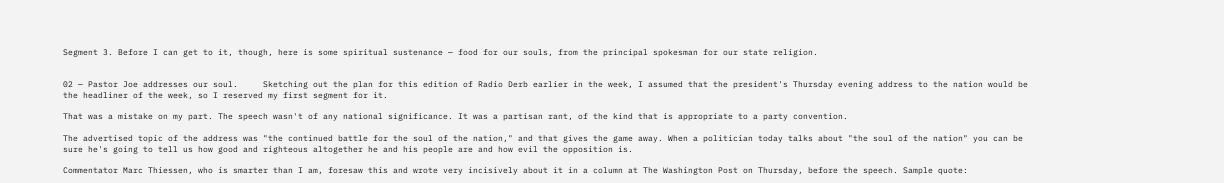Segment 3. Before I can get to it, though, here is some spiritual sustenance — food for our souls, from the principal spokesman for our state religion.


02 — Pastor Joe addresses our soul.     Sketching out the plan for this edition of Radio Derb earlier in the week, I assumed that the president's Thursday evening address to the nation would be the headliner of the week, so I reserved my first segment for it.

That was a mistake on my part. The speech wasn't of any national significance. It was a partisan rant, of the kind that is appropriate to a party convention.

The advertised topic of the address was "the continued battle for the soul of the nation," and that gives the game away. When a politician today talks about "the soul of the nation" you can be sure he's going to tell us how good and righteous altogether he and his people are and how evil the opposition is.

Commentator Marc Thiessen, who is smarter than I am, foresaw this and wrote very incisively about it in a column at The Washington Post on Thursday, before the speech. Sample quote: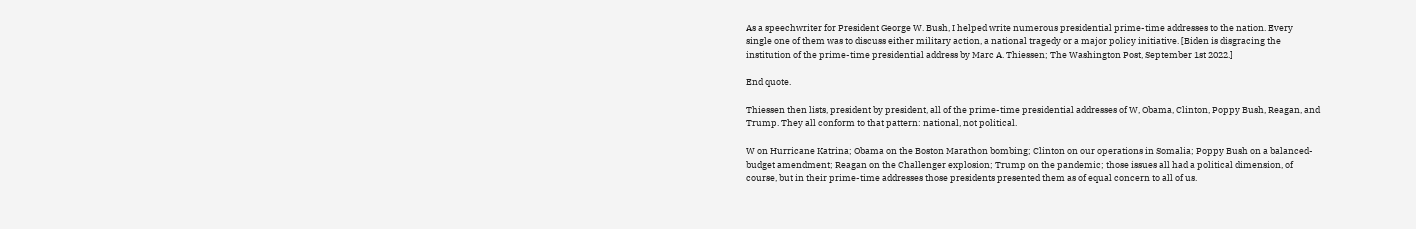As a speechwriter for President George W. Bush, I helped write numerous presidential prime-time addresses to the nation. Every single one of them was to discuss either military action, a national tragedy or a major policy initiative. [Biden is disgracing the institution of the prime-time presidential address by Marc A. Thiessen; The Washington Post, September 1st 2022.]

End quote.

Thiessen then lists, president by president, all of the prime-time presidential addresses of W, Obama, Clinton, Poppy Bush, Reagan, and Trump. They all conform to that pattern: national, not political.

W on Hurricane Katrina; Obama on the Boston Marathon bombing; Clinton on our operations in Somalia; Poppy Bush on a balanced-budget amendment; Reagan on the Challenger explosion; Trump on the pandemic; those issues all had a political dimension, of course, but in their prime-time addresses those presidents presented them as of equal concern to all of us.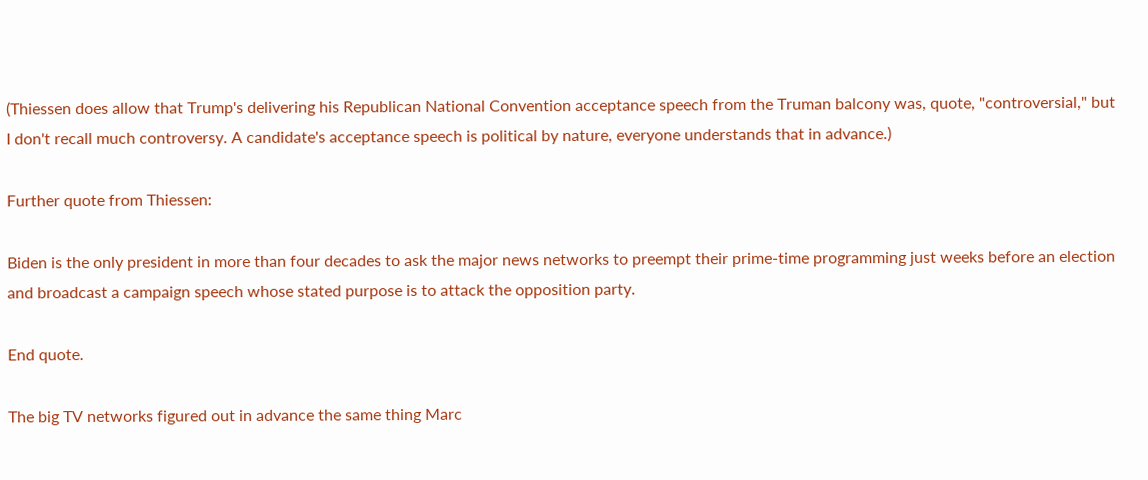(Thiessen does allow that Trump's delivering his Republican National Convention acceptance speech from the Truman balcony was, quote, "controversial," but I don't recall much controversy. A candidate's acceptance speech is political by nature, everyone understands that in advance.)

Further quote from Thiessen:

Biden is the only president in more than four decades to ask the major news networks to preempt their prime-time programming just weeks before an election and broadcast a campaign speech whose stated purpose is to attack the opposition party.

End quote.

The big TV networks figured out in advance the same thing Marc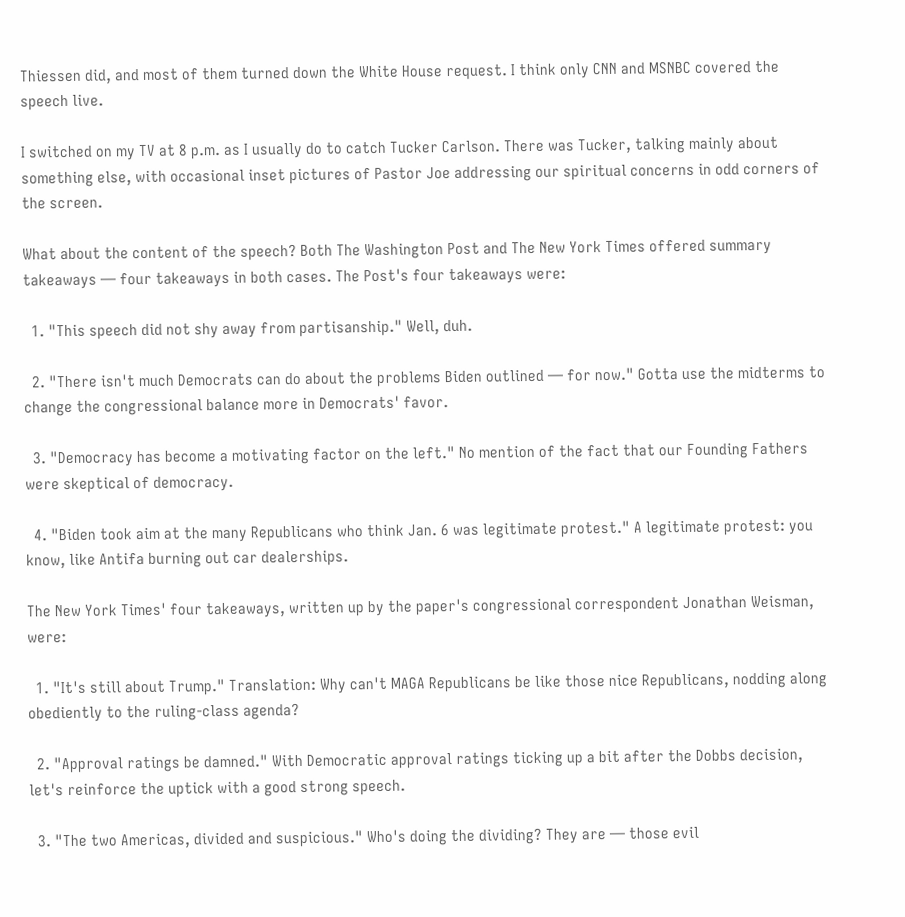Thiessen did, and most of them turned down the White House request. I think only CNN and MSNBC covered the speech live.

I switched on my TV at 8 p.m. as I usually do to catch Tucker Carlson. There was Tucker, talking mainly about something else, with occasional inset pictures of Pastor Joe addressing our spiritual concerns in odd corners of the screen.

What about the content of the speech? Both The Washington Post and The New York Times offered summary takeaways — four takeaways in both cases. The Post's four takeaways were:

  1. "This speech did not shy away from partisanship." Well, duh.

  2. "There isn't much Democrats can do about the problems Biden outlined — for now." Gotta use the midterms to change the congressional balance more in Democrats' favor.

  3. "Democracy has become a motivating factor on the left." No mention of the fact that our Founding Fathers were skeptical of democracy.

  4. "Biden took aim at the many Republicans who think Jan. 6 was legitimate protest." A legitimate protest: you know, like Antifa burning out car dealerships.

The New York Times' four takeaways, written up by the paper's congressional correspondent Jonathan Weisman, were:

  1. "It's still about Trump." Translation: Why can't MAGA Republicans be like those nice Republicans, nodding along obediently to the ruling-class agenda?

  2. "Approval ratings be damned." With Democratic approval ratings ticking up a bit after the Dobbs decision, let's reinforce the uptick with a good strong speech.

  3. "The two Americas, divided and suspicious." Who's doing the dividing? They are — those evil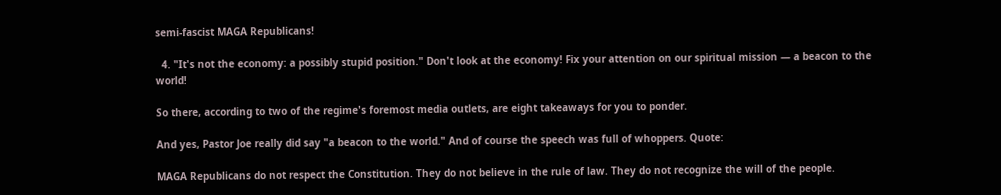semi-fascist MAGA Republicans!

  4. "It's not the economy: a possibly stupid position." Don't look at the economy! Fix your attention on our spiritual mission — a beacon to the world!

So there, according to two of the regime's foremost media outlets, are eight takeaways for you to ponder.

And yes, Pastor Joe really did say "a beacon to the world." And of course the speech was full of whoppers. Quote:

MAGA Republicans do not respect the Constitution. They do not believe in the rule of law. They do not recognize the will of the people.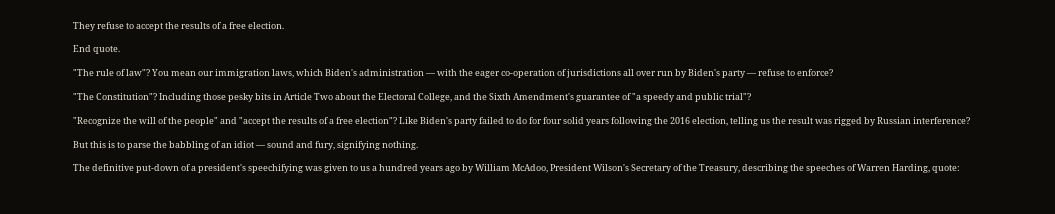They refuse to accept the results of a free election.

End quote.

"The rule of law"? You mean our immigration laws, which Biden's administration — with the eager co-operation of jurisdictions all over run by Biden's party — refuse to enforce?

"The Constitution"? Including those pesky bits in Article Two about the Electoral College, and the Sixth Amendment's guarantee of "a speedy and public trial"?

"Recognize the will of the people" and "accept the results of a free election"? Like Biden's party failed to do for four solid years following the 2016 election, telling us the result was rigged by Russian interference?

But this is to parse the babbling of an idiot — sound and fury, signifying nothing.

The definitive put-down of a president's speechifying was given to us a hundred years ago by William McAdoo, President Wilson's Secretary of the Treasury, describing the speeches of Warren Harding, quote: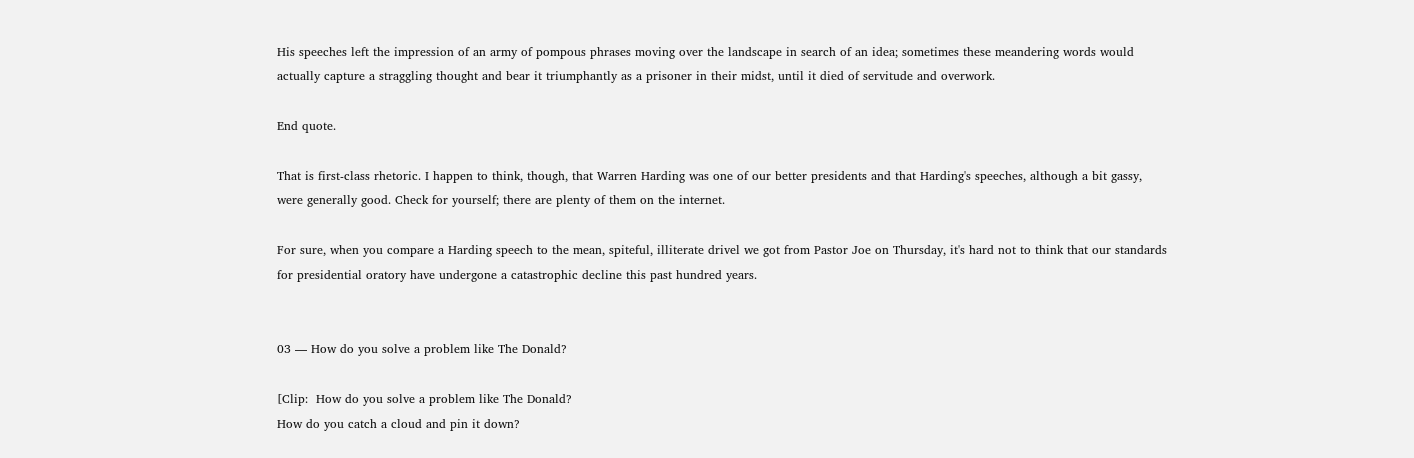His speeches left the impression of an army of pompous phrases moving over the landscape in search of an idea; sometimes these meandering words would actually capture a straggling thought and bear it triumphantly as a prisoner in their midst, until it died of servitude and overwork.

End quote.

That is first-class rhetoric. I happen to think, though, that Warren Harding was one of our better presidents and that Harding's speeches, although a bit gassy, were generally good. Check for yourself; there are plenty of them on the internet.

For sure, when you compare a Harding speech to the mean, spiteful, illiterate drivel we got from Pastor Joe on Thursday, it's hard not to think that our standards for presidential oratory have undergone a catastrophic decline this past hundred years.


03 — How do you solve a problem like The Donald?

[Clip:  How do you solve a problem like The Donald?
How do you catch a cloud and pin it down?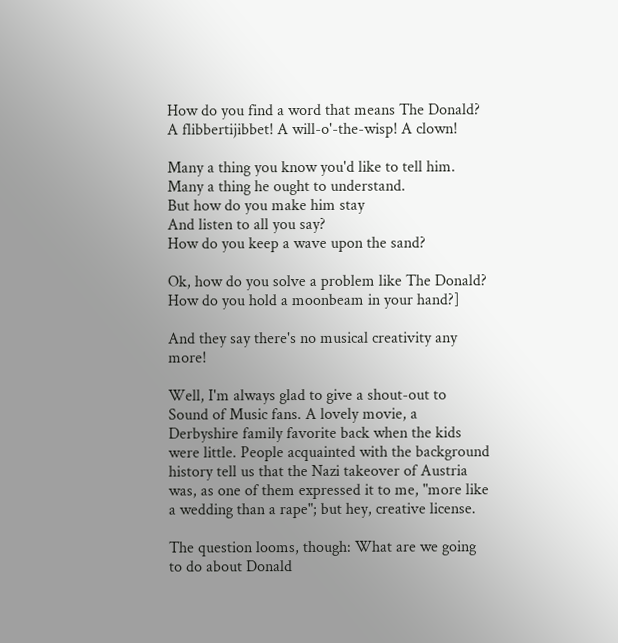How do you find a word that means The Donald?
A flibbertijibbet! A will-o'-the-wisp! A clown!

Many a thing you know you'd like to tell him.
Many a thing he ought to understand.
But how do you make him stay
And listen to all you say?
How do you keep a wave upon the sand?

Ok, how do you solve a problem like The Donald?
How do you hold a moonbeam in your hand?]

And they say there's no musical creativity any more!

Well, I'm always glad to give a shout-out to Sound of Music fans. A lovely movie, a Derbyshire family favorite back when the kids were little. People acquainted with the background history tell us that the Nazi takeover of Austria was, as one of them expressed it to me, "more like a wedding than a rape"; but hey, creative license.

The question looms, though: What are we going to do about Donald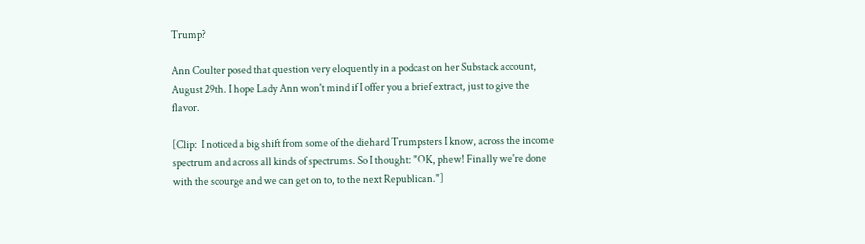Trump?

Ann Coulter posed that question very eloquently in a podcast on her Substack account, August 29th. I hope Lady Ann won't mind if I offer you a brief extract, just to give the flavor.

[Clip:  I noticed a big shift from some of the diehard Trumpsters I know, across the income spectrum and across all kinds of spectrums. So I thought: "OK, phew! Finally we're done with the scourge and we can get on to, to the next Republican."]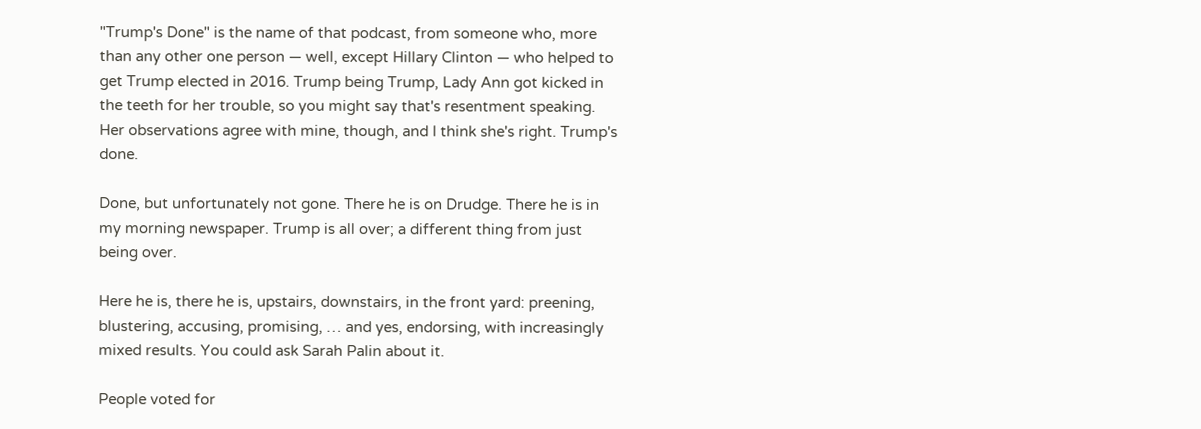"Trump's Done" is the name of that podcast, from someone who, more than any other one person — well, except Hillary Clinton — who helped to get Trump elected in 2016. Trump being Trump, Lady Ann got kicked in the teeth for her trouble, so you might say that's resentment speaking. Her observations agree with mine, though, and I think she's right. Trump's done.

Done, but unfortunately not gone. There he is on Drudge. There he is in my morning newspaper. Trump is all over; a different thing from just being over.

Here he is, there he is, upstairs, downstairs, in the front yard: preening, blustering, accusing, promising, … and yes, endorsing, with increasingly mixed results. You could ask Sarah Palin about it.

People voted for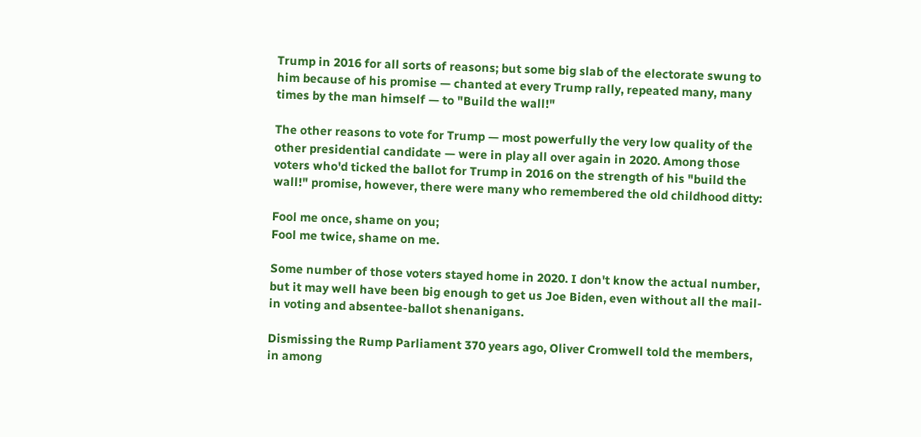Trump in 2016 for all sorts of reasons; but some big slab of the electorate swung to him because of his promise — chanted at every Trump rally, repeated many, many times by the man himself — to "Build the wall!"

The other reasons to vote for Trump — most powerfully the very low quality of the other presidential candidate — were in play all over again in 2020. Among those voters who'd ticked the ballot for Trump in 2016 on the strength of his "build the wall!" promise, however, there were many who remembered the old childhood ditty:

Fool me once, shame on you;
Fool me twice, shame on me.

Some number of those voters stayed home in 2020. I don't know the actual number, but it may well have been big enough to get us Joe Biden, even without all the mail-in voting and absentee-ballot shenanigans.

Dismissing the Rump Parliament 370 years ago, Oliver Cromwell told the members, in among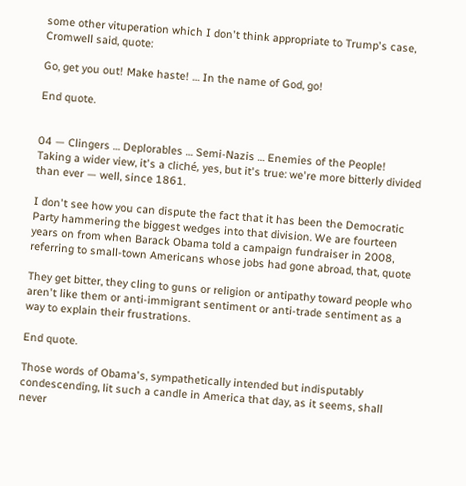some other vituperation which I don't think appropriate to Trump's case, Cromwell said, quote:

Go, get you out! Make haste! … In the name of God, go!

End quote.


04 — Clingers … Deplorables … Semi-Nazis … Enemies of the People!     Taking a wider view, it's a cliché, yes, but it's true: we're more bitterly divided than ever — well, since 1861.

I don't see how you can dispute the fact that it has been the Democratic Party hammering the biggest wedges into that division. We are fourteen years on from when Barack Obama told a campaign fundraiser in 2008, referring to small-town Americans whose jobs had gone abroad, that, quote

They get bitter, they cling to guns or religion or antipathy toward people who aren't like them or anti-immigrant sentiment or anti-trade sentiment as a way to explain their frustrations.

End quote.

Those words of Obama's, sympathetically intended but indisputably condescending, lit such a candle in America that day, as it seems, shall never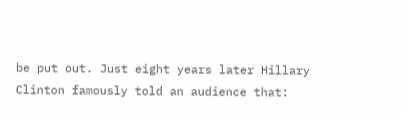be put out. Just eight years later Hillary Clinton famously told an audience that: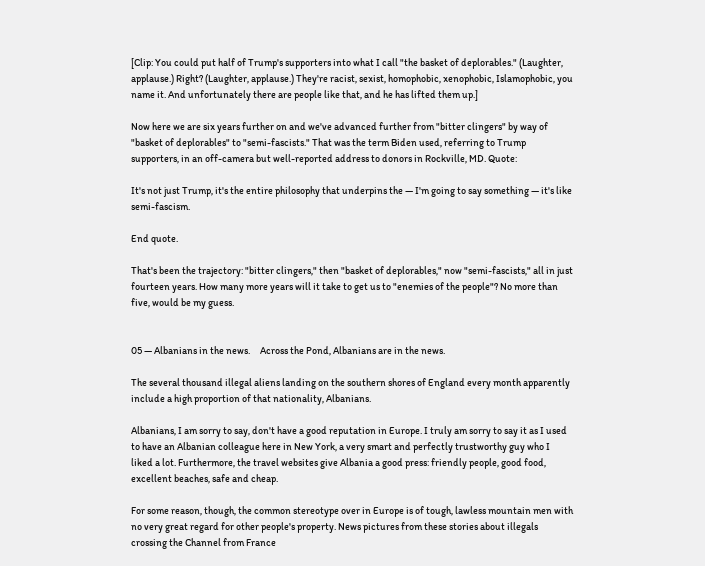[Clip: You could put half of Trump's supporters into what I call "the basket of deplorables." (Laughter, applause.) Right? (Laughter, applause.) They're racist, sexist, homophobic, xenophobic, Islamophobic, you name it. And unfortunately there are people like that, and he has lifted them up.]

Now here we are six years further on and we've advanced further from "bitter clingers" by way of "basket of deplorables" to "semi-fascists." That was the term Biden used, referring to Trump supporters, in an off-camera but well-reported address to donors in Rockville, MD. Quote:

It's not just Trump, it's the entire philosophy that underpins the — I'm going to say something — it's like semi-fascism.

End quote.

That's been the trajectory: "bitter clingers," then "basket of deplorables," now "semi-fascists," all in just fourteen years. How many more years will it take to get us to "enemies of the people"? No more than five, would be my guess.


05 — Albanians in the news.     Across the Pond, Albanians are in the news.

The several thousand illegal aliens landing on the southern shores of England every month apparently include a high proportion of that nationality, Albanians.

Albanians, I am sorry to say, don't have a good reputation in Europe. I truly am sorry to say it as I used to have an Albanian colleague here in New York, a very smart and perfectly trustworthy guy who I liked a lot. Furthermore, the travel websites give Albania a good press: friendly people, good food, excellent beaches, safe and cheap.

For some reason, though, the common stereotype over in Europe is of tough, lawless mountain men with no very great regard for other people's property. News pictures from these stories about illegals crossing the Channel from France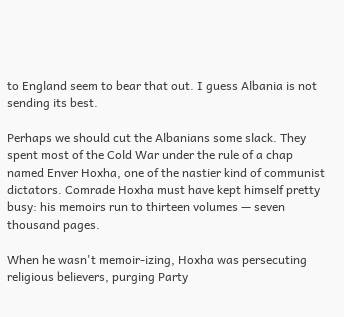to England seem to bear that out. I guess Albania is not sending its best.

Perhaps we should cut the Albanians some slack. They spent most of the Cold War under the rule of a chap named Enver Hoxha, one of the nastier kind of communist dictators. Comrade Hoxha must have kept himself pretty busy: his memoirs run to thirteen volumes — seven thousand pages.

When he wasn't memoir-izing, Hoxha was persecuting religious believers, purging Party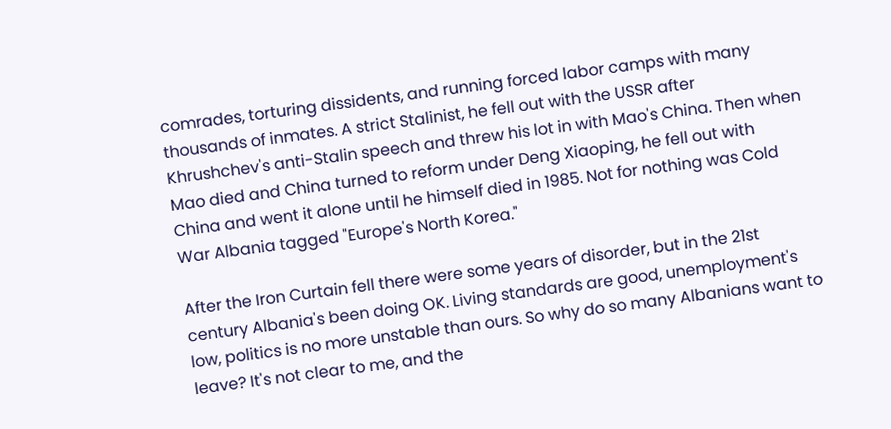comrades, torturing dissidents, and running forced labor camps with many thousands of inmates. A strict Stalinist, he fell out with the USSR after Khrushchev's anti-Stalin speech and threw his lot in with Mao's China. Then when Mao died and China turned to reform under Deng Xiaoping, he fell out with China and went it alone until he himself died in 1985. Not for nothing was Cold War Albania tagged "Europe's North Korea."

After the Iron Curtain fell there were some years of disorder, but in the 21st century Albania's been doing OK. Living standards are good, unemployment's low, politics is no more unstable than ours. So why do so many Albanians want to leave? It's not clear to me, and the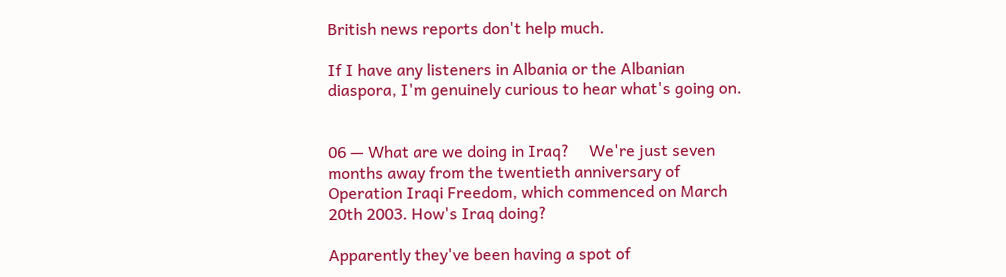British news reports don't help much.

If I have any listeners in Albania or the Albanian diaspora, I'm genuinely curious to hear what's going on.


06 — What are we doing in Iraq?     We're just seven months away from the twentieth anniversary of Operation Iraqi Freedom, which commenced on March 20th 2003. How's Iraq doing?

Apparently they've been having a spot of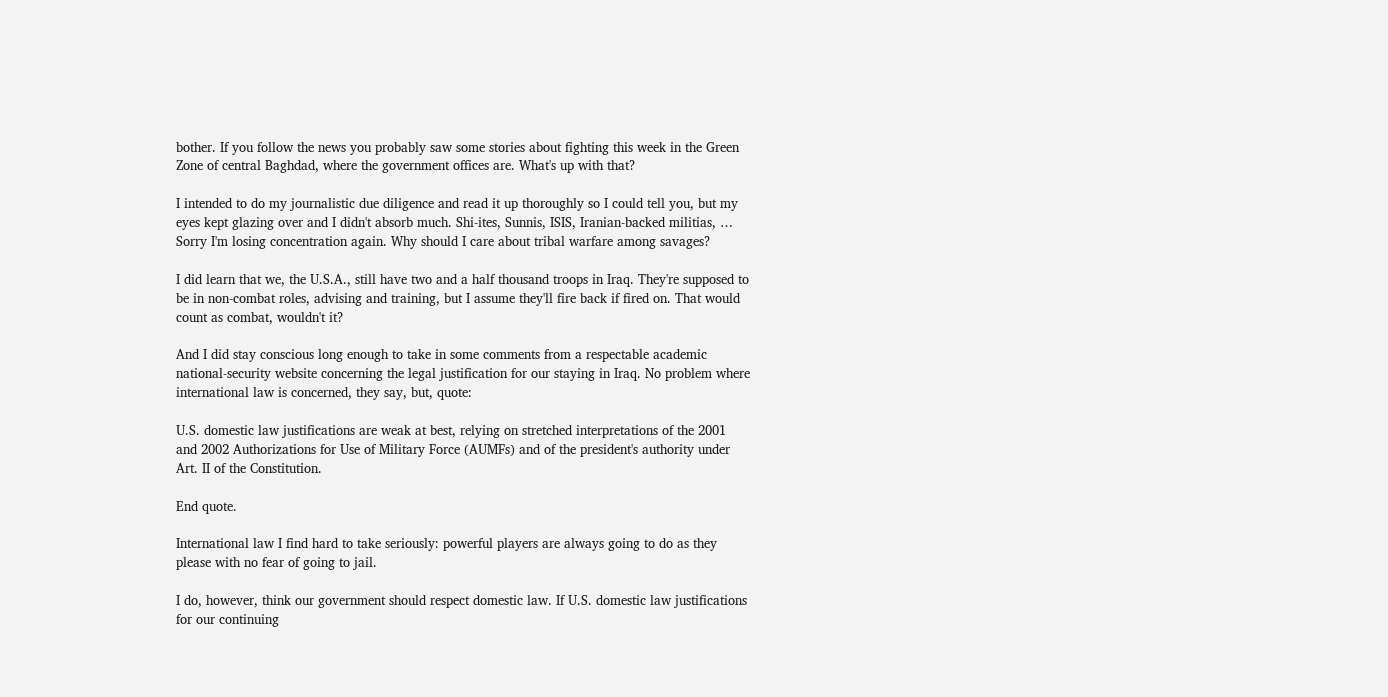bother. If you follow the news you probably saw some stories about fighting this week in the Green Zone of central Baghdad, where the government offices are. What's up with that?

I intended to do my journalistic due diligence and read it up thoroughly so I could tell you, but my eyes kept glazing over and I didn't absorb much. Shi-ites, Sunnis, ISIS, Iranian-backed militias, … Sorry I'm losing concentration again. Why should I care about tribal warfare among savages?

I did learn that we, the U.S.A., still have two and a half thousand troops in Iraq. They're supposed to be in non-combat roles, advising and training, but I assume they'll fire back if fired on. That would count as combat, wouldn't it?

And I did stay conscious long enough to take in some comments from a respectable academic national-security website concerning the legal justification for our staying in Iraq. No problem where international law is concerned, they say, but, quote:

U.S. domestic law justifications are weak at best, relying on stretched interpretations of the 2001 and 2002 Authorizations for Use of Military Force (AUMFs) and of the president's authority under Art. II of the Constitution.

End quote.

International law I find hard to take seriously: powerful players are always going to do as they please with no fear of going to jail.

I do, however, think our government should respect domestic law. If U.S. domestic law justifications for our continuing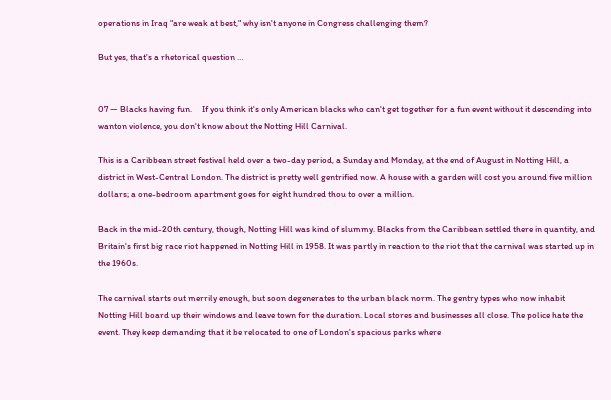operations in Iraq "are weak at best," why isn't anyone in Congress challenging them?

But yes, that's a rhetorical question …


07 — Blacks having fun.     If you think it's only American blacks who can't get together for a fun event without it descending into wanton violence, you don't know about the Notting Hill Carnival.

This is a Caribbean street festival held over a two-day period, a Sunday and Monday, at the end of August in Notting Hill, a district in West-Central London. The district is pretty well gentrified now. A house with a garden will cost you around five million dollars; a one-bedroom apartment goes for eight hundred thou to over a million.

Back in the mid-20th century, though, Notting Hill was kind of slummy. Blacks from the Caribbean settled there in quantity, and Britain's first big race riot happened in Notting Hill in 1958. It was partly in reaction to the riot that the carnival was started up in the 1960s.

The carnival starts out merrily enough, but soon degenerates to the urban black norm. The gentry types who now inhabit Notting Hill board up their windows and leave town for the duration. Local stores and businesses all close. The police hate the event. They keep demanding that it be relocated to one of London's spacious parks where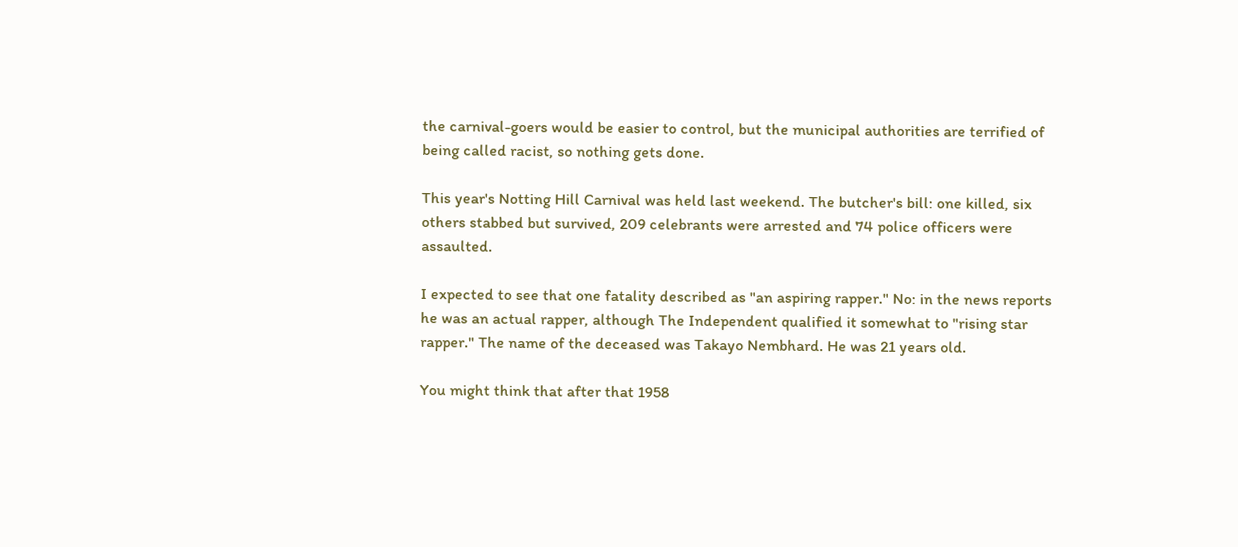the carnival-goers would be easier to control, but the municipal authorities are terrified of being called racist, so nothing gets done.

This year's Notting Hill Carnival was held last weekend. The butcher's bill: one killed, six others stabbed but survived, 209 celebrants were arrested and 74 police officers were assaulted.

I expected to see that one fatality described as "an aspiring rapper." No: in the news reports he was an actual rapper, although The Independent qualified it somewhat to "rising star rapper." The name of the deceased was Takayo Nembhard. He was 21 years old.

You might think that after that 1958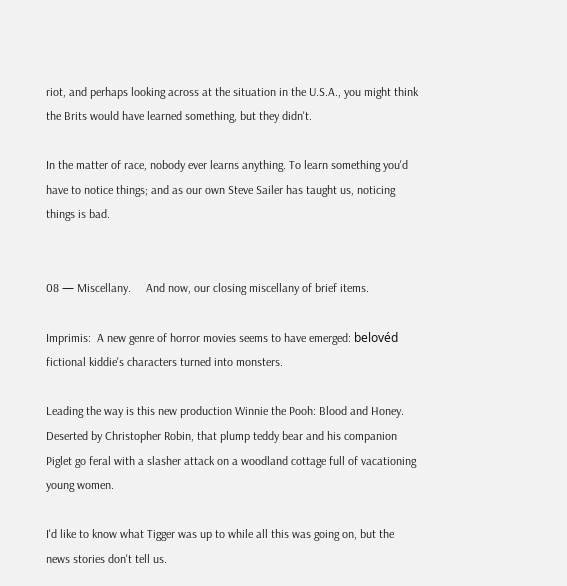riot, and perhaps looking across at the situation in the U.S.A., you might think the Brits would have learned something, but they didn't.

In the matter of race, nobody ever learns anything. To learn something you'd have to notice things; and as our own Steve Sailer has taught us, noticing things is bad.


08 — Miscellany.     And now, our closing miscellany of brief items.

Imprimis:  A new genre of horror movies seems to have emerged: belovéd fictional kiddie's characters turned into monsters.

Leading the way is this new production Winnie the Pooh: Blood and Honey. Deserted by Christopher Robin, that plump teddy bear and his companion Piglet go feral with a slasher attack on a woodland cottage full of vacationing young women.

I'd like to know what Tigger was up to while all this was going on, but the news stories don't tell us.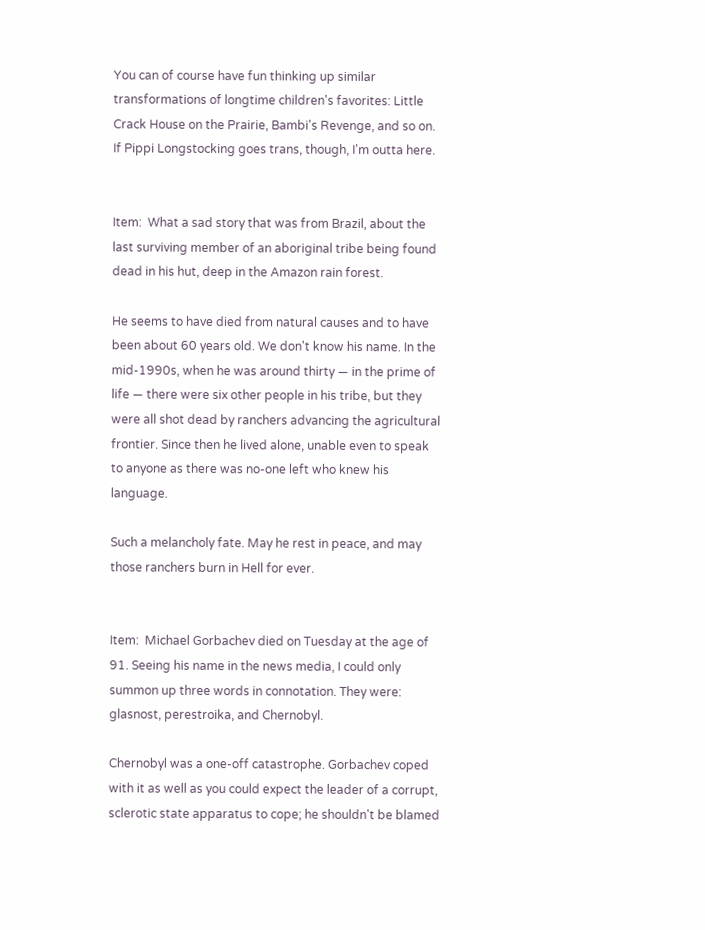You can of course have fun thinking up similar transformations of longtime children's favorites: Little Crack House on the Prairie, Bambi's Revenge, and so on. If Pippi Longstocking goes trans, though, I'm outta here.


Item:  What a sad story that was from Brazil, about the last surviving member of an aboriginal tribe being found dead in his hut, deep in the Amazon rain forest.

He seems to have died from natural causes and to have been about 60 years old. We don't know his name. In the mid-1990s, when he was around thirty — in the prime of life — there were six other people in his tribe, but they were all shot dead by ranchers advancing the agricultural frontier. Since then he lived alone, unable even to speak to anyone as there was no-one left who knew his language.

Such a melancholy fate. May he rest in peace, and may those ranchers burn in Hell for ever.


Item:  Michael Gorbachev died on Tuesday at the age of 91. Seeing his name in the news media, I could only summon up three words in connotation. They were: glasnost, perestroika, and Chernobyl.

Chernobyl was a one-off catastrophe. Gorbachev coped with it as well as you could expect the leader of a corrupt, sclerotic state apparatus to cope; he shouldn't be blamed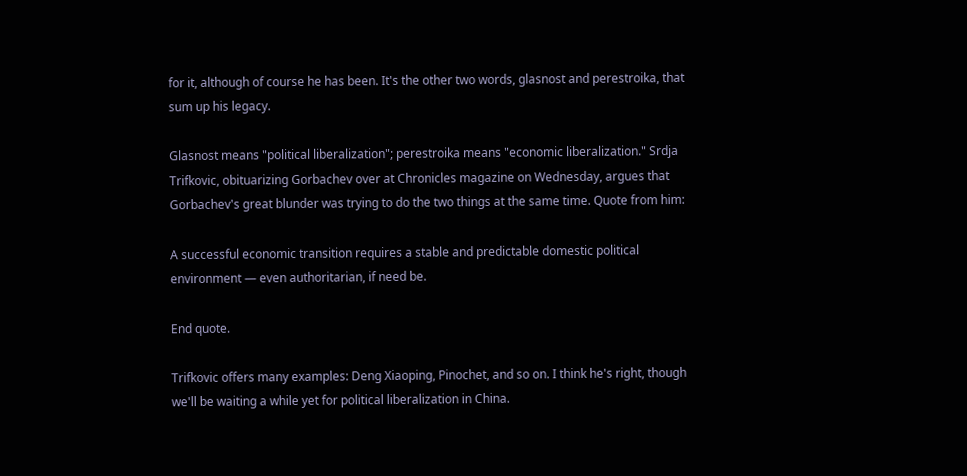for it, although of course he has been. It's the other two words, glasnost and perestroika, that sum up his legacy.

Glasnost means "political liberalization"; perestroika means "economic liberalization." Srdja Trifkovic, obituarizing Gorbachev over at Chronicles magazine on Wednesday, argues that Gorbachev's great blunder was trying to do the two things at the same time. Quote from him:

A successful economic transition requires a stable and predictable domestic political environment — even authoritarian, if need be.

End quote.

Trifkovic offers many examples: Deng Xiaoping, Pinochet, and so on. I think he's right, though we'll be waiting a while yet for political liberalization in China.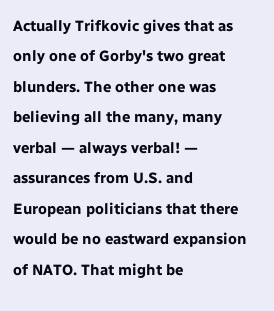Actually Trifkovic gives that as only one of Gorby's two great blunders. The other one was believing all the many, many verbal — always verbal! — assurances from U.S. and European politicians that there would be no eastward expansion of NATO. That might be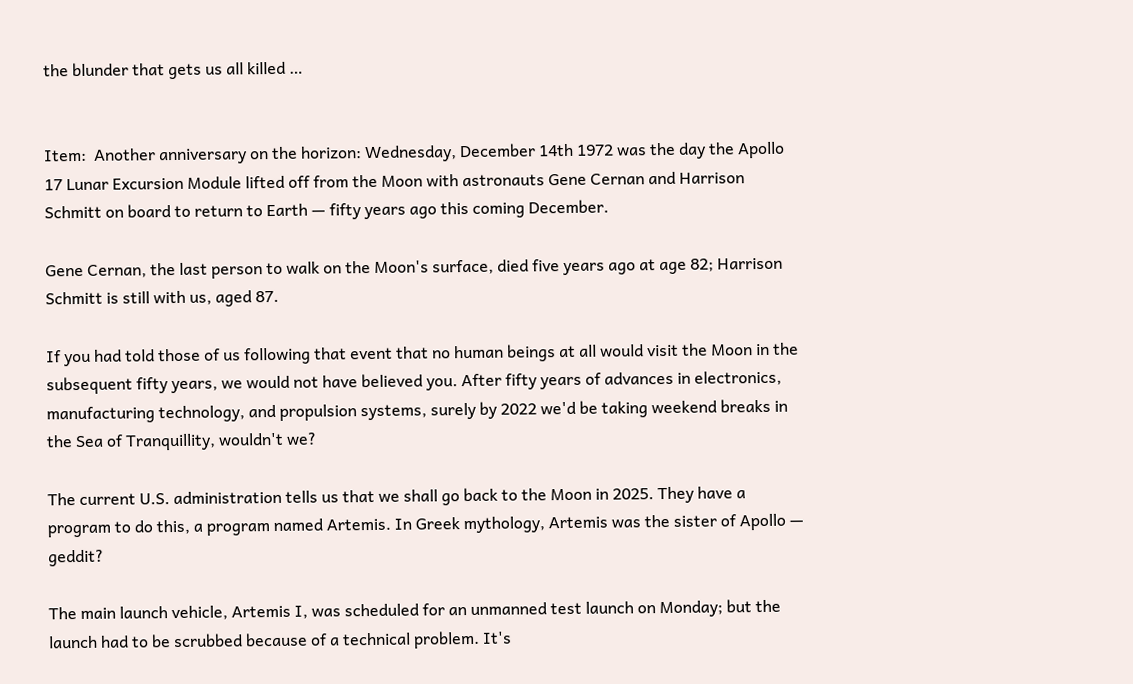the blunder that gets us all killed …


Item:  Another anniversary on the horizon: Wednesday, December 14th 1972 was the day the Apollo 17 Lunar Excursion Module lifted off from the Moon with astronauts Gene Cernan and Harrison Schmitt on board to return to Earth — fifty years ago this coming December.

Gene Cernan, the last person to walk on the Moon's surface, died five years ago at age 82; Harrison Schmitt is still with us, aged 87.

If you had told those of us following that event that no human beings at all would visit the Moon in the subsequent fifty years, we would not have believed you. After fifty years of advances in electronics, manufacturing technology, and propulsion systems, surely by 2022 we'd be taking weekend breaks in the Sea of Tranquillity, wouldn't we?

The current U.S. administration tells us that we shall go back to the Moon in 2025. They have a program to do this, a program named Artemis. In Greek mythology, Artemis was the sister of Apollo — geddit?

The main launch vehicle, Artemis I, was scheduled for an unmanned test launch on Monday; but the launch had to be scrubbed because of a technical problem. It's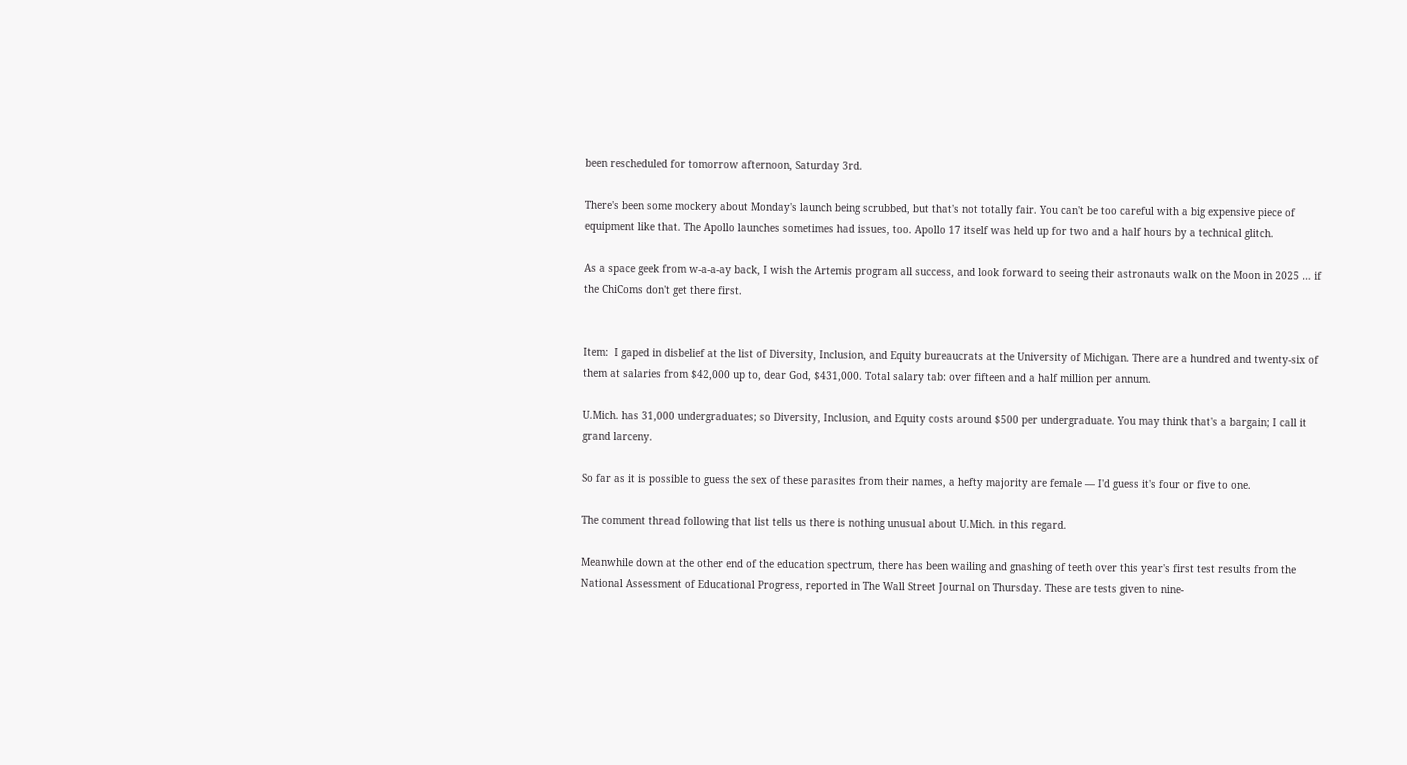been rescheduled for tomorrow afternoon, Saturday 3rd.

There's been some mockery about Monday's launch being scrubbed, but that's not totally fair. You can't be too careful with a big expensive piece of equipment like that. The Apollo launches sometimes had issues, too. Apollo 17 itself was held up for two and a half hours by a technical glitch.

As a space geek from w-a-a-ay back, I wish the Artemis program all success, and look forward to seeing their astronauts walk on the Moon in 2025 … if the ChiComs don't get there first.


Item:  I gaped in disbelief at the list of Diversity, Inclusion, and Equity bureaucrats at the University of Michigan. There are a hundred and twenty-six of them at salaries from $42,000 up to, dear God, $431,000. Total salary tab: over fifteen and a half million per annum.

U.Mich. has 31,000 undergraduates; so Diversity, Inclusion, and Equity costs around $500 per undergraduate. You may think that's a bargain; I call it grand larceny.

So far as it is possible to guess the sex of these parasites from their names, a hefty majority are female — I'd guess it's four or five to one.

The comment thread following that list tells us there is nothing unusual about U.Mich. in this regard.

Meanwhile down at the other end of the education spectrum, there has been wailing and gnashing of teeth over this year's first test results from the National Assessment of Educational Progress, reported in The Wall Street Journal on Thursday. These are tests given to nine-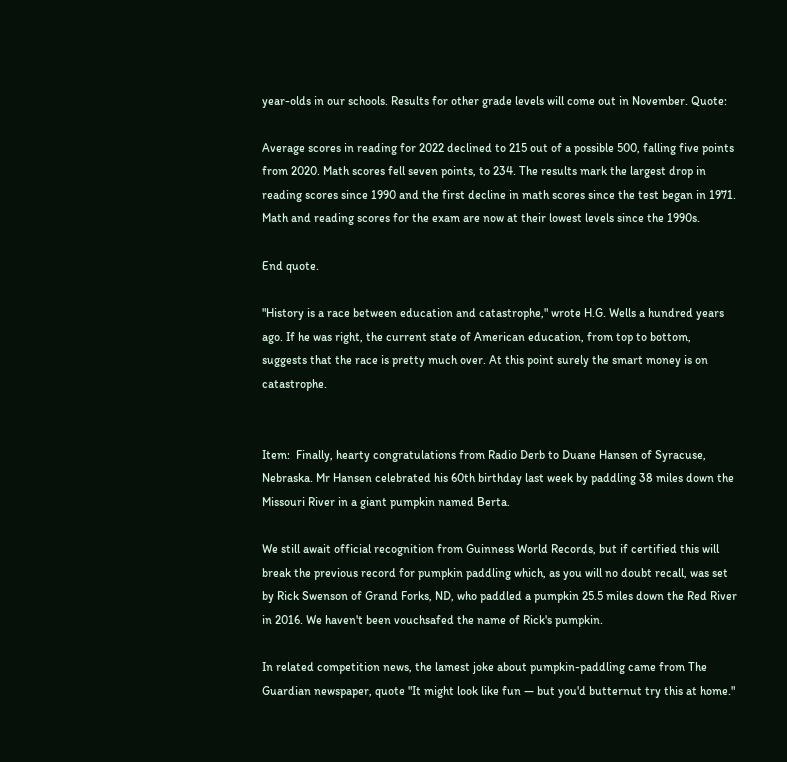year-olds in our schools. Results for other grade levels will come out in November. Quote:

Average scores in reading for 2022 declined to 215 out of a possible 500, falling five points from 2020. Math scores fell seven points, to 234. The results mark the largest drop in reading scores since 1990 and the first decline in math scores since the test began in 1971. Math and reading scores for the exam are now at their lowest levels since the 1990s.

End quote.

"History is a race between education and catastrophe," wrote H.G. Wells a hundred years ago. If he was right, the current state of American education, from top to bottom, suggests that the race is pretty much over. At this point surely the smart money is on catastrophe.


Item:  Finally, hearty congratulations from Radio Derb to Duane Hansen of Syracuse, Nebraska. Mr Hansen celebrated his 60th birthday last week by paddling 38 miles down the Missouri River in a giant pumpkin named Berta.

We still await official recognition from Guinness World Records, but if certified this will break the previous record for pumpkin paddling which, as you will no doubt recall, was set by Rick Swenson of Grand Forks, ND, who paddled a pumpkin 25.5 miles down the Red River in 2016. We haven't been vouchsafed the name of Rick's pumpkin.

In related competition news, the lamest joke about pumpkin-paddling came from The Guardian newspaper, quote "It might look like fun — but you'd butternut try this at home."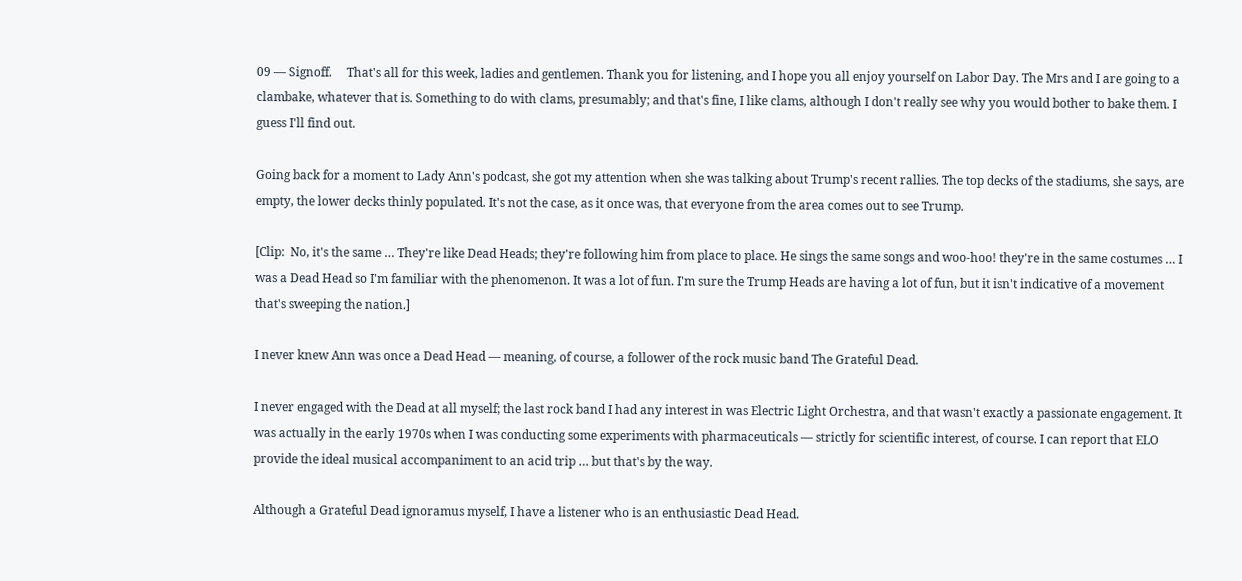09 — Signoff.     That's all for this week, ladies and gentlemen. Thank you for listening, and I hope you all enjoy yourself on Labor Day. The Mrs and I are going to a clambake, whatever that is. Something to do with clams, presumably; and that's fine, I like clams, although I don't really see why you would bother to bake them. I guess I'll find out.

Going back for a moment to Lady Ann's podcast, she got my attention when she was talking about Trump's recent rallies. The top decks of the stadiums, she says, are empty, the lower decks thinly populated. It's not the case, as it once was, that everyone from the area comes out to see Trump.

[Clip:  No, it's the same … They're like Dead Heads; they're following him from place to place. He sings the same songs and woo-hoo! they're in the same costumes … I was a Dead Head so I'm familiar with the phenomenon. It was a lot of fun. I'm sure the Trump Heads are having a lot of fun, but it isn't indicative of a movement that's sweeping the nation.]

I never knew Ann was once a Dead Head — meaning, of course, a follower of the rock music band The Grateful Dead.

I never engaged with the Dead at all myself; the last rock band I had any interest in was Electric Light Orchestra, and that wasn't exactly a passionate engagement. It was actually in the early 1970s when I was conducting some experiments with pharmaceuticals — strictly for scientific interest, of course. I can report that ELO provide the ideal musical accompaniment to an acid trip … but that's by the way.

Although a Grateful Dead ignoramus myself, I have a listener who is an enthusiastic Dead Head.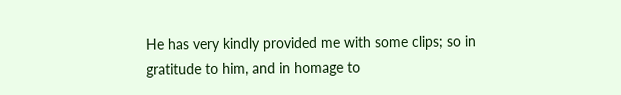He has very kindly provided me with some clips; so in gratitude to him, and in homage to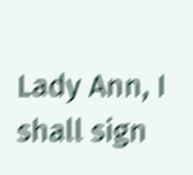Lady Ann, I shall sign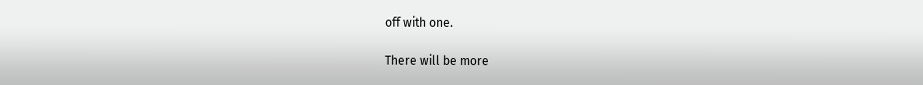off with one.

There will be more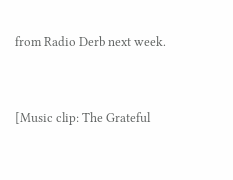from Radio Derb next week.


[Music clip: The Grateful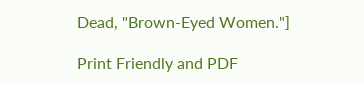Dead, "Brown-Eyed Women."]

Print Friendly and PDF